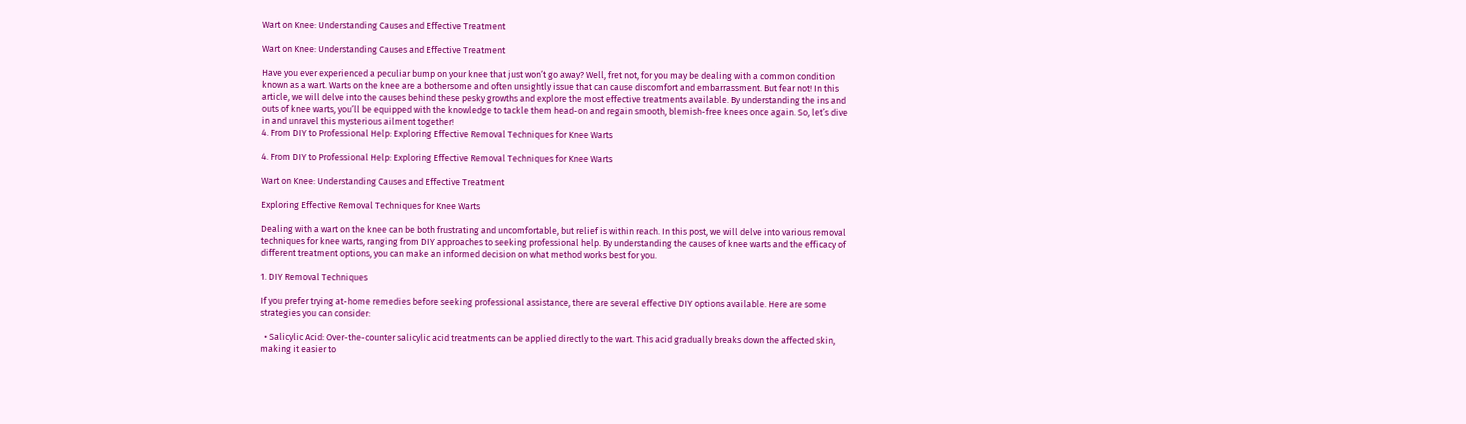Wart on Knee: Understanding Causes and Effective Treatment

Wart on Knee: Understanding Causes and Effective Treatment

Have you ever experienced a peculiar bump on your knee that just won’t go away? Well, fret not, for you may be dealing with a common condition known as a wart. Warts on the knee are a bothersome and often unsightly issue that can cause discomfort and embarrassment. But fear not! In this article, we will delve into the causes behind these pesky growths and explore the most effective treatments available. By understanding the ins and outs of knee warts, you’ll be equipped with the knowledge to tackle them head-on and regain smooth, blemish-free knees once again. So, let’s dive in and unravel this mysterious ailment together!
4. From DIY to Professional Help: Exploring Effective Removal Techniques for Knee Warts

4. From DIY to Professional Help: Exploring Effective Removal Techniques for Knee Warts

Wart on Knee: Understanding Causes and Effective Treatment

Exploring Effective Removal Techniques for Knee Warts

Dealing with a wart on the knee can be both frustrating and uncomfortable, but relief is within reach. In this post, we will delve into various removal techniques for knee warts, ranging from DIY approaches to seeking professional help. By understanding the causes of knee warts and the efficacy of different treatment options, you can make an informed decision on what method works best for you.

1. DIY Removal Techniques

If you prefer trying at-home remedies before seeking professional assistance, there are several effective DIY options available. Here are some strategies you can consider:

  • Salicylic Acid: Over-the-counter salicylic acid treatments can be applied directly to the wart. This acid gradually breaks down the affected skin, making it easier to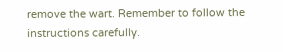remove the wart. Remember to follow the instructions carefully.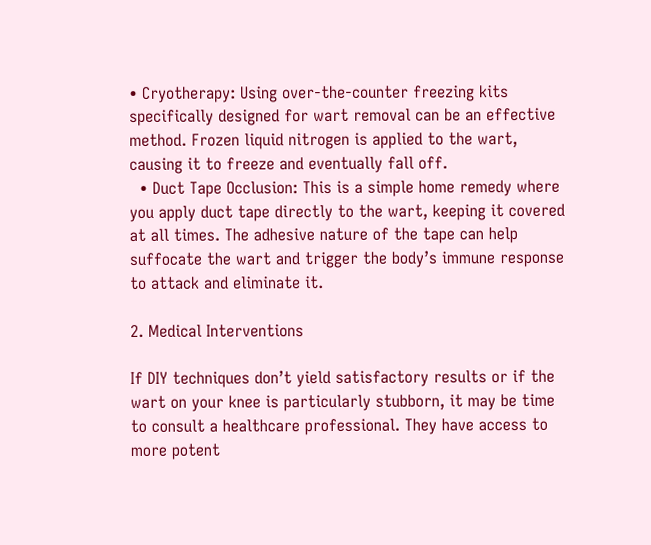• Cryotherapy: Using over-the-counter freezing kits specifically designed for wart removal can be an effective method. Frozen liquid nitrogen is applied to the wart, causing it to freeze and eventually fall off.
  • Duct Tape Occlusion: This is a simple home remedy where you apply duct tape directly to the wart, keeping it covered at all times. The adhesive nature of the tape can help suffocate the wart and trigger the body’s immune response to attack and eliminate it.

2. Medical Interventions

If DIY techniques don’t yield satisfactory results or if the wart on your knee is particularly stubborn, it may be time to consult a healthcare professional. They have access to more potent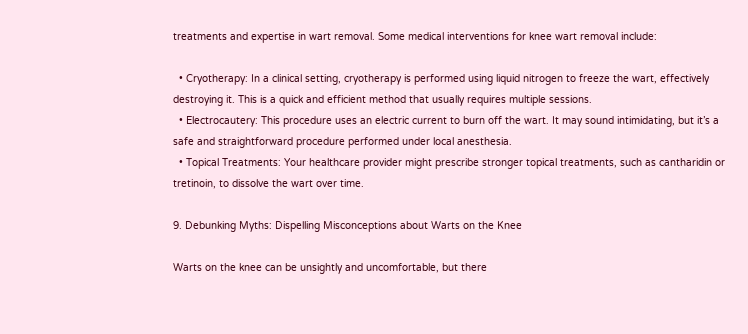treatments and expertise in wart removal. Some medical interventions for knee wart removal include:

  • Cryotherapy: In a clinical setting, cryotherapy is performed using liquid nitrogen to freeze the wart, effectively destroying it. This is a quick and efficient method that usually requires multiple sessions.
  • Electrocautery: This procedure uses an electric current to burn off the wart. It may sound intimidating, but it’s a safe and straightforward procedure performed under local anesthesia.
  • Topical Treatments: Your healthcare provider might prescribe stronger topical treatments, such as cantharidin or tretinoin, to dissolve the wart over time.

9. Debunking Myths: Dispelling Misconceptions about Warts on the Knee

Warts on the knee can be unsightly and uncomfortable, but there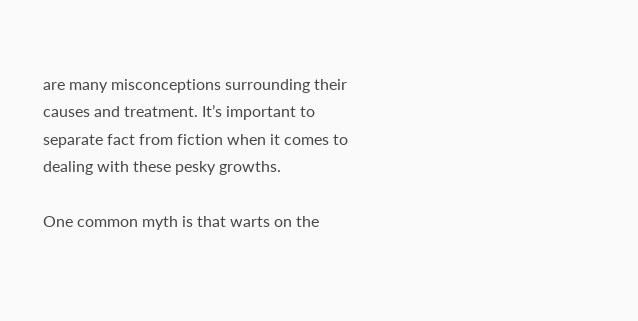are many misconceptions surrounding their causes and treatment. It’s important to separate fact from fiction when it comes to dealing with these pesky growths.

One common myth is that warts on the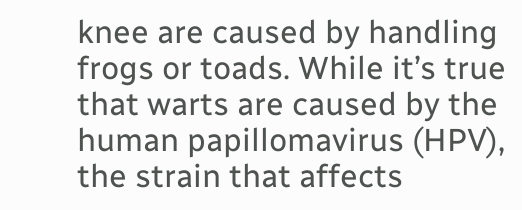knee are caused by handling frogs or toads. While it’s true that warts are caused by the human papillomavirus (HPV), the strain that affects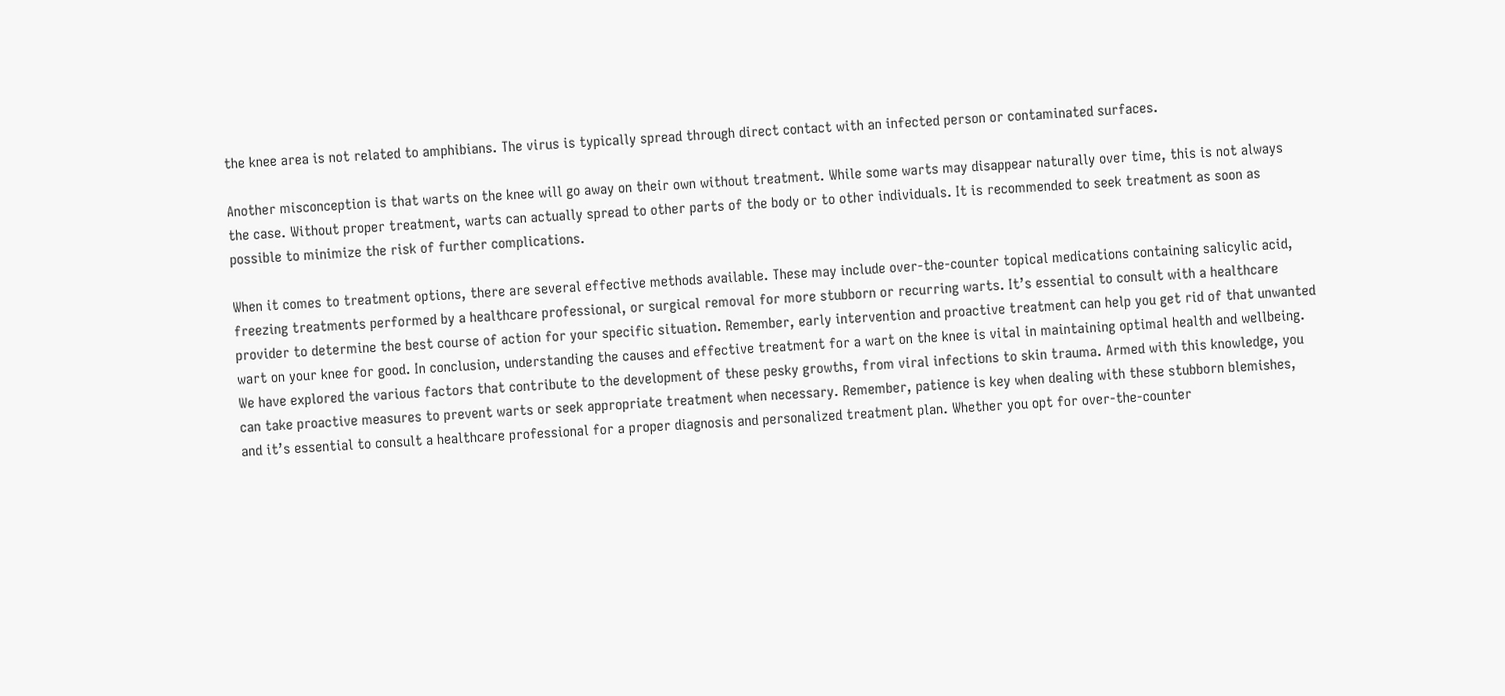the knee area is not related to amphibians. The virus is typically spread through direct contact with an infected person or contaminated surfaces.

Another misconception is that warts on the knee will go away on their own without treatment. While some warts may disappear naturally over time, this is not always the case. Without proper treatment, warts can actually spread to other parts of the body or to other individuals. It is recommended to seek treatment as soon as possible to minimize the risk of further complications.

When it comes to treatment options, there are several effective methods available. These may include over-the-counter topical medications containing salicylic acid, freezing treatments performed by a healthcare professional, or surgical removal for more stubborn or recurring warts. It’s essential to consult with a healthcare provider to determine the best course of action for your specific situation. Remember, early intervention and proactive treatment can help you get rid of that unwanted wart on your knee for good. In conclusion, understanding the causes and effective treatment for a wart on the knee is vital in maintaining optimal health and wellbeing. We have explored the various factors that contribute to the development of these pesky growths, from viral infections to skin trauma. Armed with this knowledge, you can take proactive measures to prevent warts or seek appropriate treatment when necessary. Remember, patience is key when dealing with these stubborn blemishes, and it’s essential to consult a healthcare professional for a proper diagnosis and personalized treatment plan. Whether you opt for over-the-counter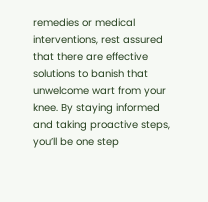remedies or medical interventions, rest assured that there are effective solutions to banish that unwelcome wart from your knee. By staying informed and taking proactive steps, you’ll be one step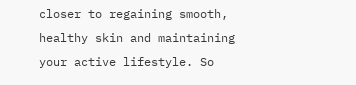closer to regaining smooth, healthy skin and maintaining your active lifestyle. So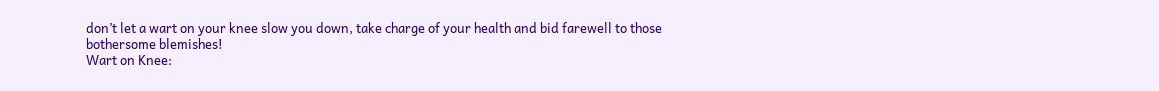don’t let a wart on your knee slow you down, take charge of your health and bid farewell to those bothersome blemishes!
Wart on Knee: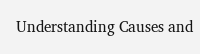Understanding Causes and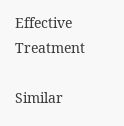Effective Treatment

Similar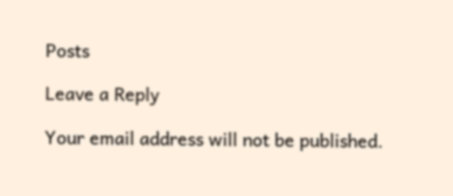Posts

Leave a Reply

Your email address will not be published.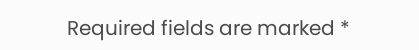Required fields are marked *